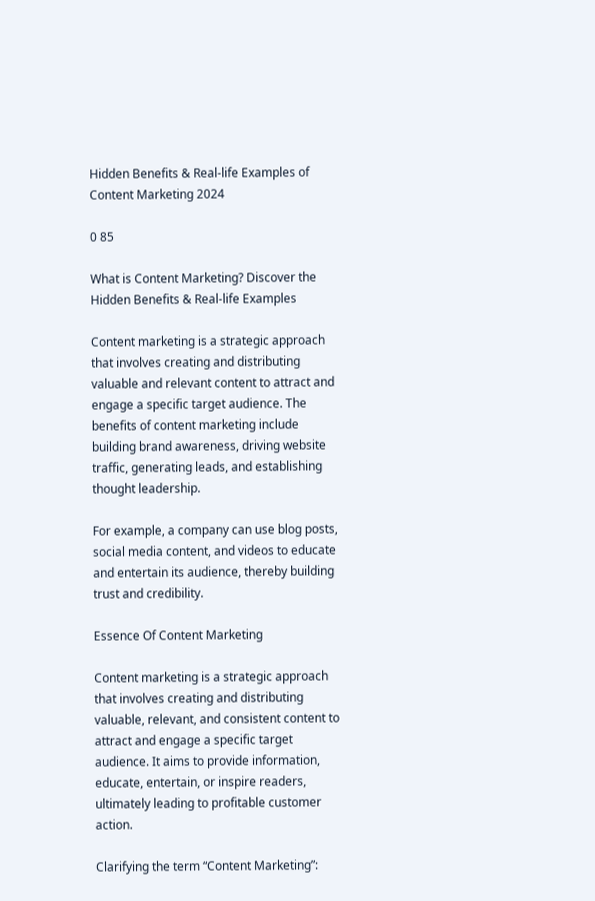Hidden Benefits & Real-life Examples of Content Marketing 2024

0 85

What is Content Marketing? Discover the Hidden Benefits & Real-life Examples

Content marketing is a strategic approach that involves creating and distributing valuable and relevant content to attract and engage a specific target audience. The benefits of content marketing include building brand awareness, driving website traffic, generating leads, and establishing thought leadership.

For example, a company can use blog posts, social media content, and videos to educate and entertain its audience, thereby building trust and credibility.

Essence Of Content Marketing

Content marketing is a strategic approach that involves creating and distributing valuable, relevant, and consistent content to attract and engage a specific target audience. It aims to provide information, educate, entertain, or inspire readers, ultimately leading to profitable customer action.

Clarifying the term “Content Marketing”: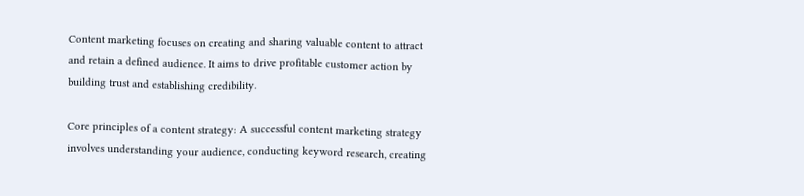Content marketing focuses on creating and sharing valuable content to attract and retain a defined audience. It aims to drive profitable customer action by building trust and establishing credibility.

Core principles of a content strategy: A successful content marketing strategy involves understanding your audience, conducting keyword research, creating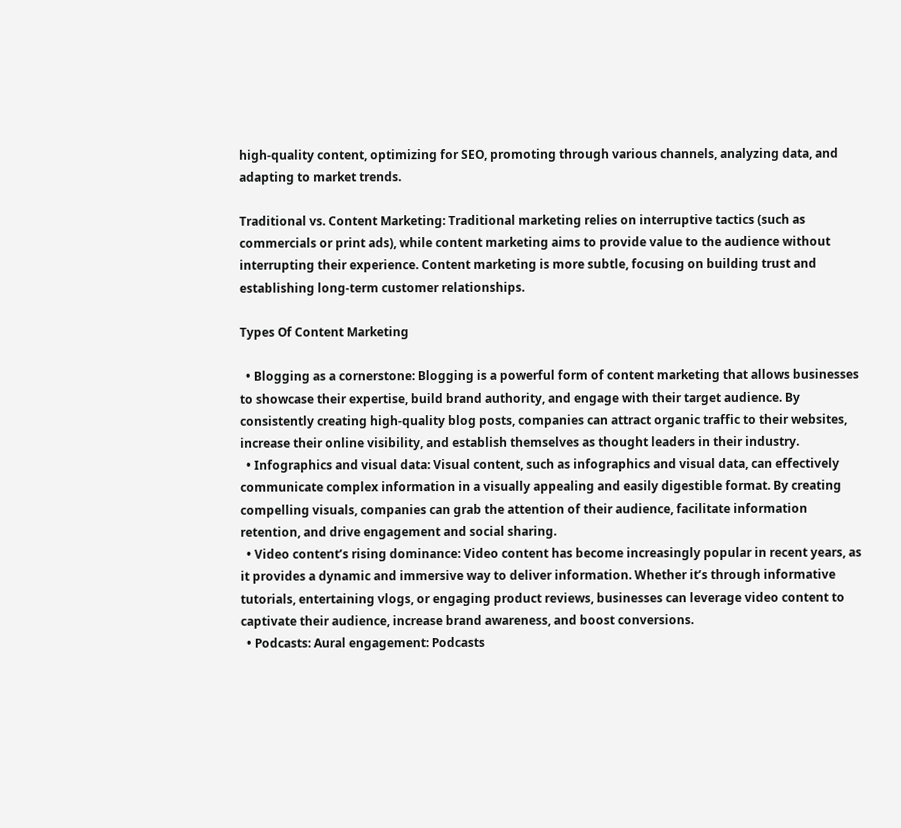high-quality content, optimizing for SEO, promoting through various channels, analyzing data, and adapting to market trends.

Traditional vs. Content Marketing: Traditional marketing relies on interruptive tactics (such as commercials or print ads), while content marketing aims to provide value to the audience without interrupting their experience. Content marketing is more subtle, focusing on building trust and establishing long-term customer relationships.

Types Of Content Marketing

  • Blogging as a cornerstone: Blogging is a powerful form of content marketing that allows businesses to showcase their expertise, build brand authority, and engage with their target audience. By consistently creating high-quality blog posts, companies can attract organic traffic to their websites, increase their online visibility, and establish themselves as thought leaders in their industry.
  • Infographics and visual data: Visual content, such as infographics and visual data, can effectively communicate complex information in a visually appealing and easily digestible format. By creating compelling visuals, companies can grab the attention of their audience, facilitate information retention, and drive engagement and social sharing.
  • Video content’s rising dominance: Video content has become increasingly popular in recent years, as it provides a dynamic and immersive way to deliver information. Whether it’s through informative tutorials, entertaining vlogs, or engaging product reviews, businesses can leverage video content to captivate their audience, increase brand awareness, and boost conversions.
  • Podcasts: Aural engagement: Podcasts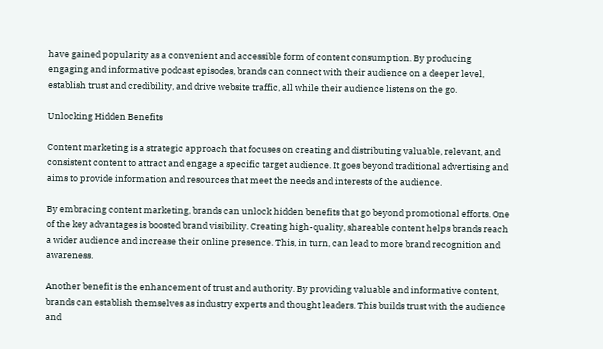have gained popularity as a convenient and accessible form of content consumption. By producing engaging and informative podcast episodes, brands can connect with their audience on a deeper level, establish trust and credibility, and drive website traffic, all while their audience listens on the go.

Unlocking Hidden Benefits

Content marketing is a strategic approach that focuses on creating and distributing valuable, relevant, and consistent content to attract and engage a specific target audience. It goes beyond traditional advertising and aims to provide information and resources that meet the needs and interests of the audience.

By embracing content marketing, brands can unlock hidden benefits that go beyond promotional efforts. One of the key advantages is boosted brand visibility. Creating high-quality, shareable content helps brands reach a wider audience and increase their online presence. This, in turn, can lead to more brand recognition and awareness.

Another benefit is the enhancement of trust and authority. By providing valuable and informative content, brands can establish themselves as industry experts and thought leaders. This builds trust with the audience and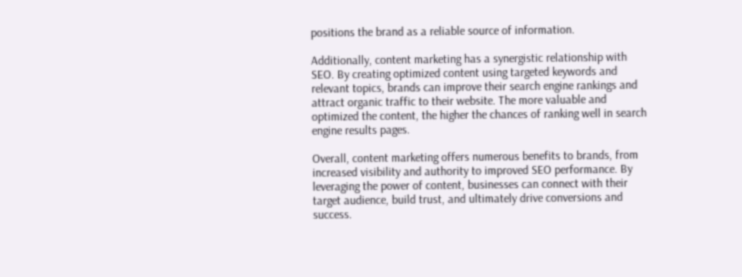positions the brand as a reliable source of information.

Additionally, content marketing has a synergistic relationship with SEO. By creating optimized content using targeted keywords and relevant topics, brands can improve their search engine rankings and attract organic traffic to their website. The more valuable and optimized the content, the higher the chances of ranking well in search engine results pages.

Overall, content marketing offers numerous benefits to brands, from increased visibility and authority to improved SEO performance. By leveraging the power of content, businesses can connect with their target audience, build trust, and ultimately drive conversions and success.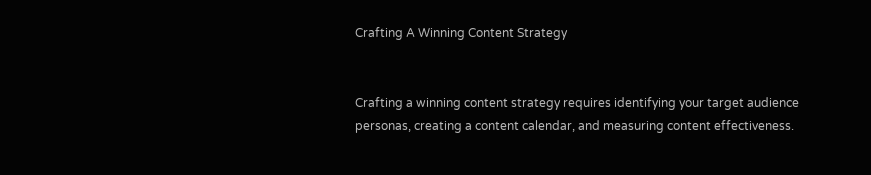Crafting A Winning Content Strategy


Crafting a winning content strategy requires identifying your target audience personas, creating a content calendar, and measuring content effectiveness.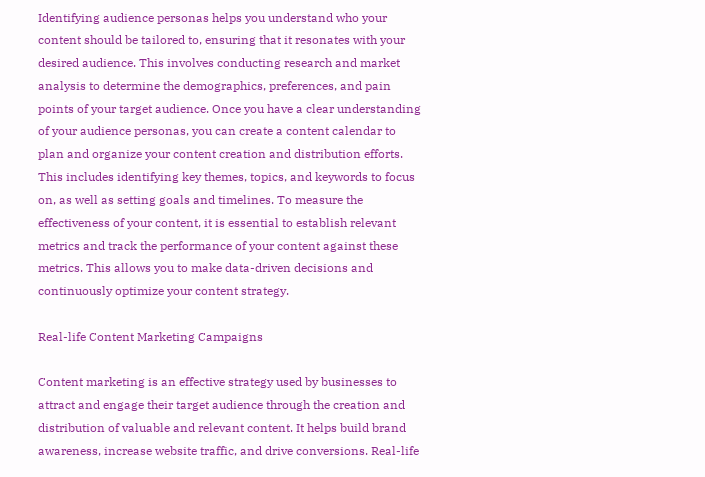Identifying audience personas helps you understand who your content should be tailored to, ensuring that it resonates with your desired audience. This involves conducting research and market analysis to determine the demographics, preferences, and pain points of your target audience. Once you have a clear understanding of your audience personas, you can create a content calendar to plan and organize your content creation and distribution efforts. This includes identifying key themes, topics, and keywords to focus on, as well as setting goals and timelines. To measure the effectiveness of your content, it is essential to establish relevant metrics and track the performance of your content against these metrics. This allows you to make data-driven decisions and continuously optimize your content strategy.

Real-life Content Marketing Campaigns

Content marketing is an effective strategy used by businesses to attract and engage their target audience through the creation and distribution of valuable and relevant content. It helps build brand awareness, increase website traffic, and drive conversions. Real-life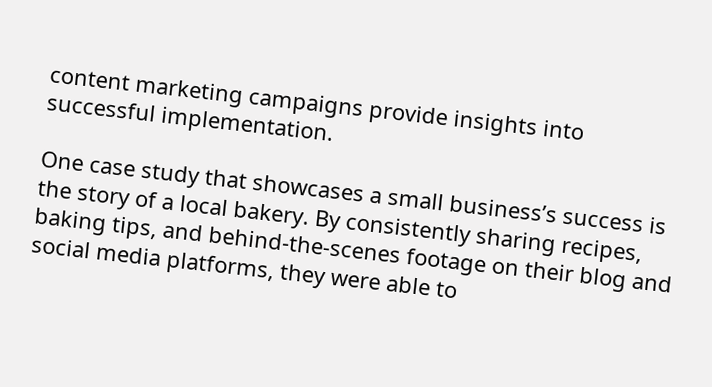content marketing campaigns provide insights into successful implementation.

One case study that showcases a small business’s success is the story of a local bakery. By consistently sharing recipes, baking tips, and behind-the-scenes footage on their blog and social media platforms, they were able to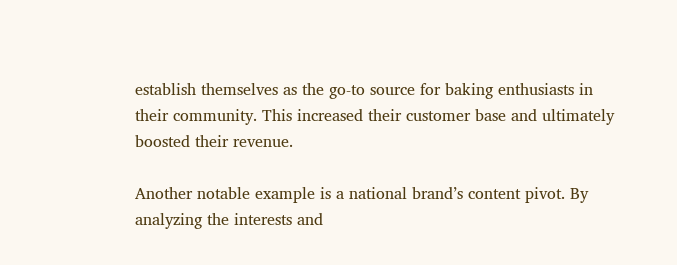establish themselves as the go-to source for baking enthusiasts in their community. This increased their customer base and ultimately boosted their revenue.

Another notable example is a national brand’s content pivot. By analyzing the interests and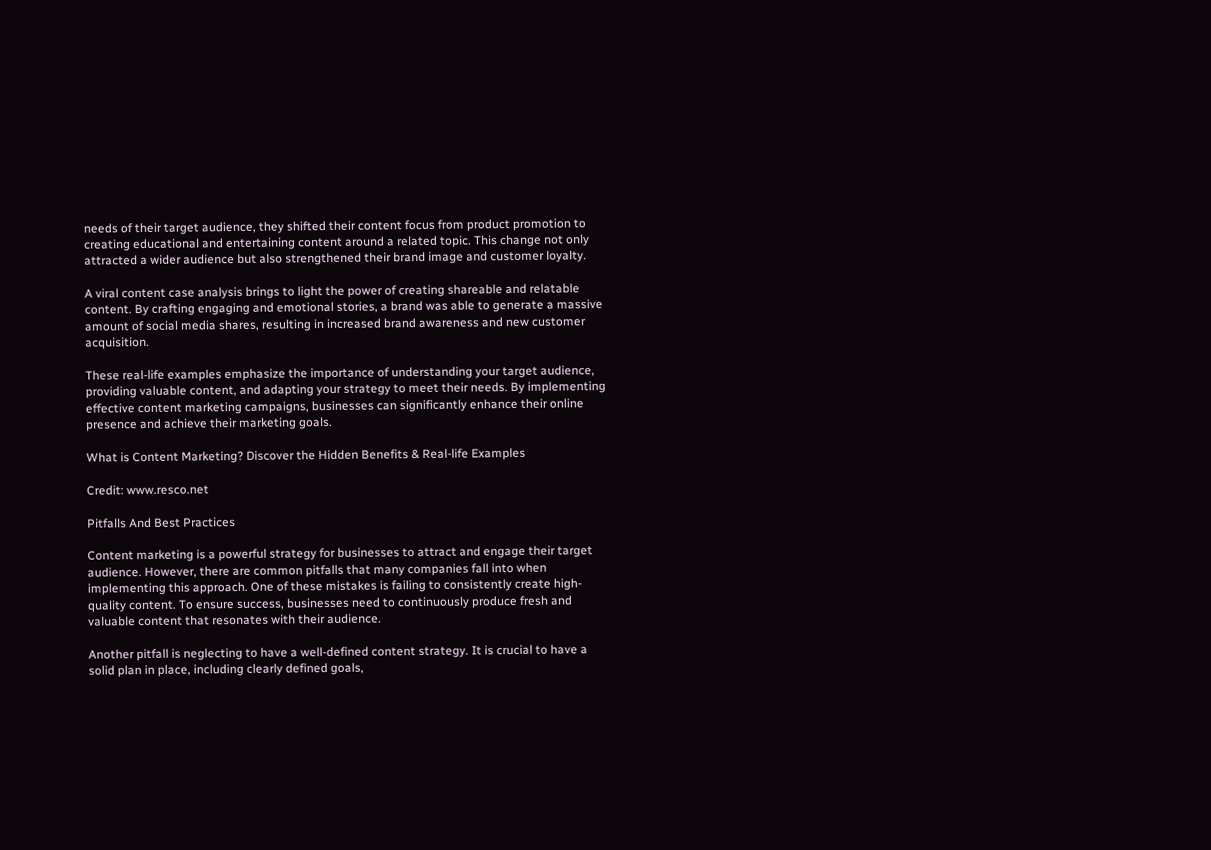needs of their target audience, they shifted their content focus from product promotion to creating educational and entertaining content around a related topic. This change not only attracted a wider audience but also strengthened their brand image and customer loyalty.

A viral content case analysis brings to light the power of creating shareable and relatable content. By crafting engaging and emotional stories, a brand was able to generate a massive amount of social media shares, resulting in increased brand awareness and new customer acquisition.

These real-life examples emphasize the importance of understanding your target audience, providing valuable content, and adapting your strategy to meet their needs. By implementing effective content marketing campaigns, businesses can significantly enhance their online presence and achieve their marketing goals.

What is Content Marketing? Discover the Hidden Benefits & Real-life Examples

Credit: www.resco.net

Pitfalls And Best Practices

Content marketing is a powerful strategy for businesses to attract and engage their target audience. However, there are common pitfalls that many companies fall into when implementing this approach. One of these mistakes is failing to consistently create high-quality content. To ensure success, businesses need to continuously produce fresh and valuable content that resonates with their audience.

Another pitfall is neglecting to have a well-defined content strategy. It is crucial to have a solid plan in place, including clearly defined goals,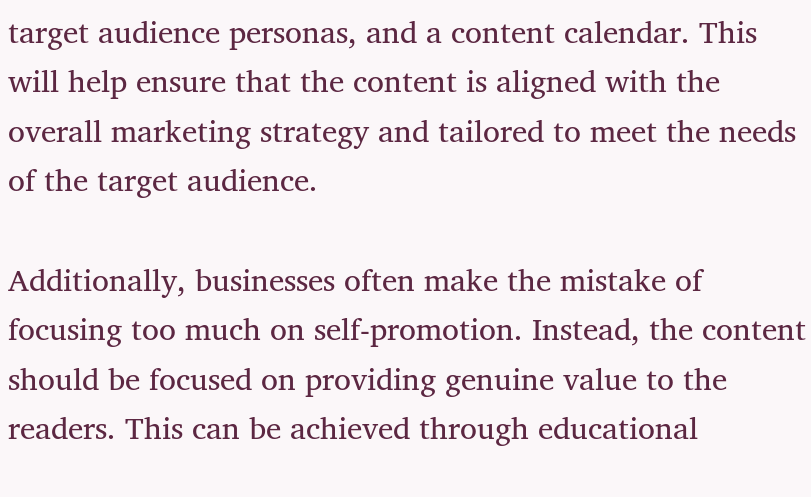target audience personas, and a content calendar. This will help ensure that the content is aligned with the overall marketing strategy and tailored to meet the needs of the target audience.

Additionally, businesses often make the mistake of focusing too much on self-promotion. Instead, the content should be focused on providing genuine value to the readers. This can be achieved through educational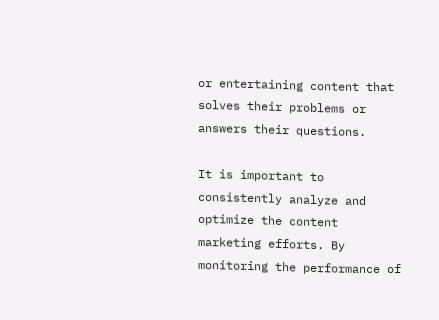or entertaining content that solves their problems or answers their questions.

It is important to consistently analyze and optimize the content marketing efforts. By monitoring the performance of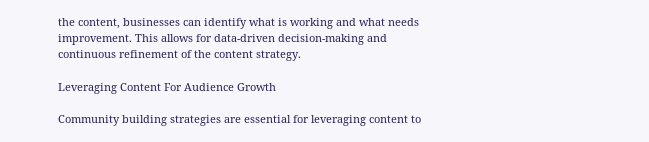the content, businesses can identify what is working and what needs improvement. This allows for data-driven decision-making and continuous refinement of the content strategy.

Leveraging Content For Audience Growth

Community building strategies are essential for leveraging content to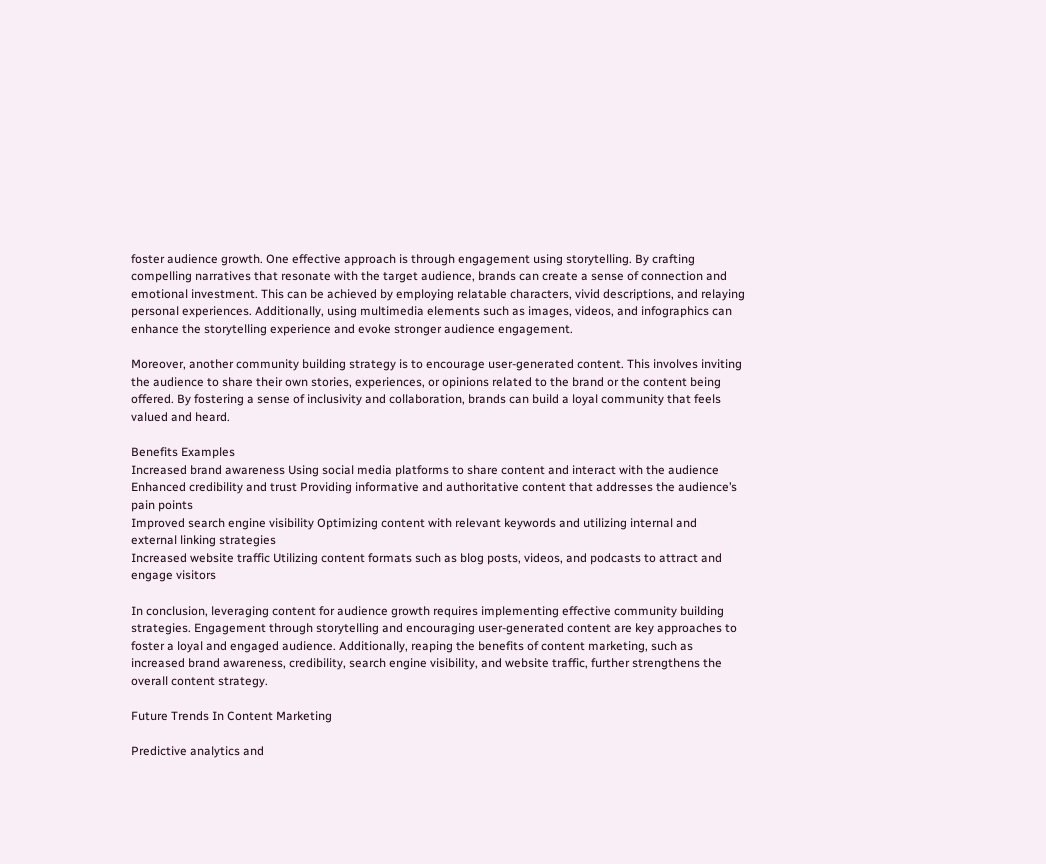foster audience growth. One effective approach is through engagement using storytelling. By crafting compelling narratives that resonate with the target audience, brands can create a sense of connection and emotional investment. This can be achieved by employing relatable characters, vivid descriptions, and relaying personal experiences. Additionally, using multimedia elements such as images, videos, and infographics can enhance the storytelling experience and evoke stronger audience engagement.

Moreover, another community building strategy is to encourage user-generated content. This involves inviting the audience to share their own stories, experiences, or opinions related to the brand or the content being offered. By fostering a sense of inclusivity and collaboration, brands can build a loyal community that feels valued and heard.

Benefits Examples
Increased brand awareness Using social media platforms to share content and interact with the audience
Enhanced credibility and trust Providing informative and authoritative content that addresses the audience’s pain points
Improved search engine visibility Optimizing content with relevant keywords and utilizing internal and external linking strategies
Increased website traffic Utilizing content formats such as blog posts, videos, and podcasts to attract and engage visitors

In conclusion, leveraging content for audience growth requires implementing effective community building strategies. Engagement through storytelling and encouraging user-generated content are key approaches to foster a loyal and engaged audience. Additionally, reaping the benefits of content marketing, such as increased brand awareness, credibility, search engine visibility, and website traffic, further strengthens the overall content strategy.

Future Trends In Content Marketing

Predictive analytics and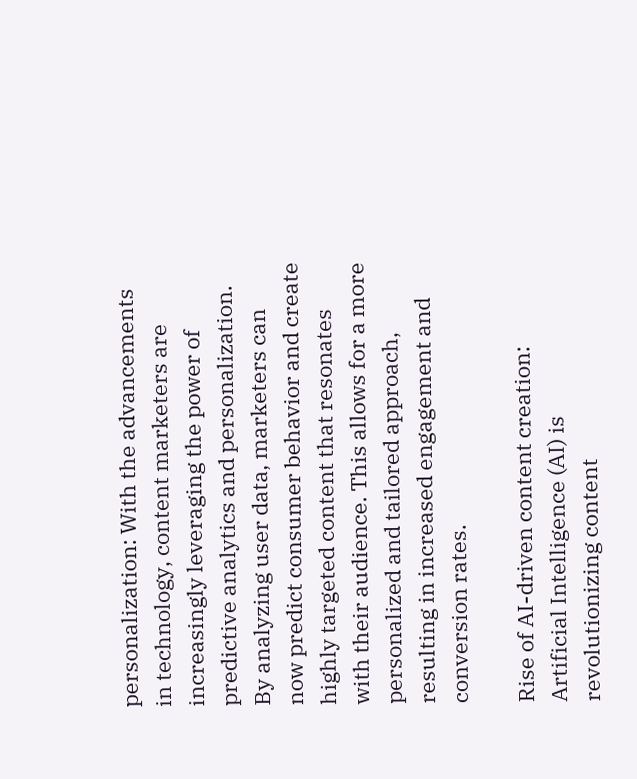personalization: With the advancements in technology, content marketers are increasingly leveraging the power of predictive analytics and personalization. By analyzing user data, marketers can now predict consumer behavior and create highly targeted content that resonates with their audience. This allows for a more personalized and tailored approach, resulting in increased engagement and conversion rates.

Rise of AI-driven content creation: Artificial Intelligence (AI) is revolutionizing content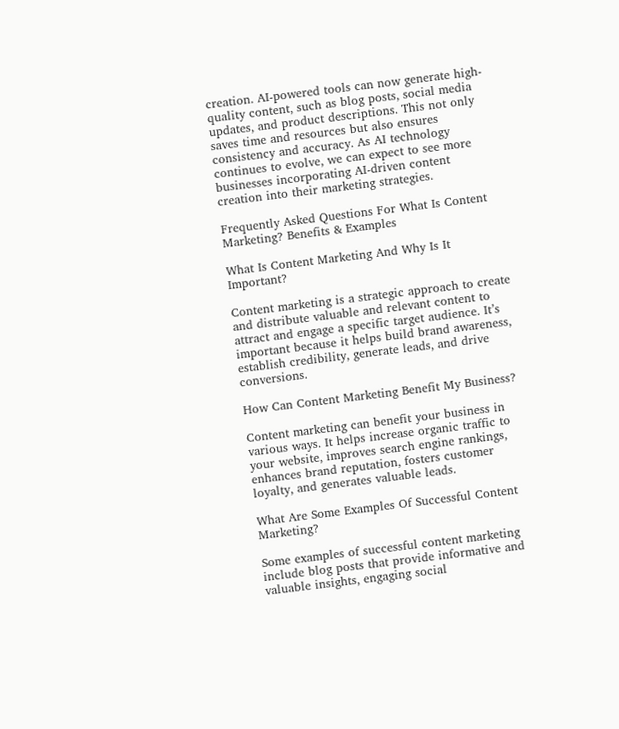creation. AI-powered tools can now generate high-quality content, such as blog posts, social media updates, and product descriptions. This not only saves time and resources but also ensures consistency and accuracy. As AI technology continues to evolve, we can expect to see more businesses incorporating AI-driven content creation into their marketing strategies.

Frequently Asked Questions For What Is Content Marketing? Benefits & Examples

What Is Content Marketing And Why Is It Important?

Content marketing is a strategic approach to create and distribute valuable and relevant content to attract and engage a specific target audience. It’s important because it helps build brand awareness, establish credibility, generate leads, and drive conversions.

How Can Content Marketing Benefit My Business?

Content marketing can benefit your business in various ways. It helps increase organic traffic to your website, improves search engine rankings, enhances brand reputation, fosters customer loyalty, and generates valuable leads.

What Are Some Examples Of Successful Content Marketing?

Some examples of successful content marketing include blog posts that provide informative and valuable insights, engaging social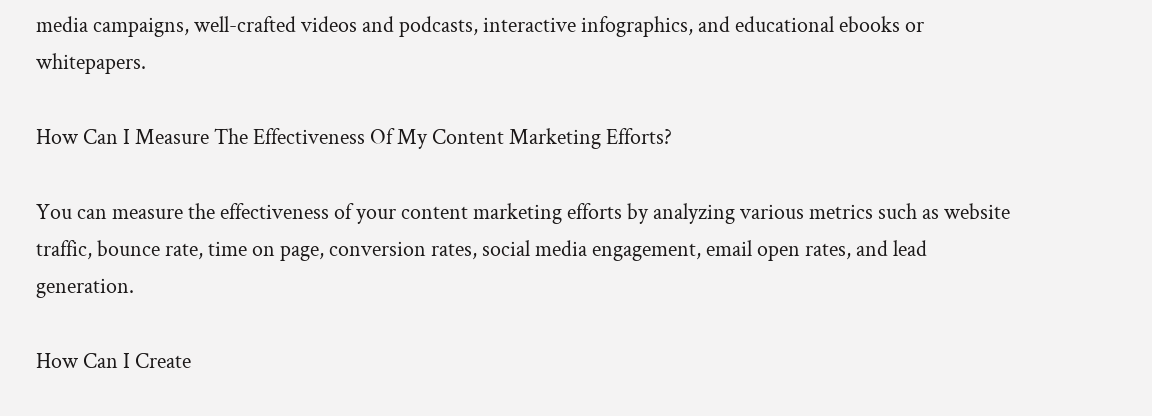media campaigns, well-crafted videos and podcasts, interactive infographics, and educational ebooks or whitepapers.

How Can I Measure The Effectiveness Of My Content Marketing Efforts?

You can measure the effectiveness of your content marketing efforts by analyzing various metrics such as website traffic, bounce rate, time on page, conversion rates, social media engagement, email open rates, and lead generation.

How Can I Create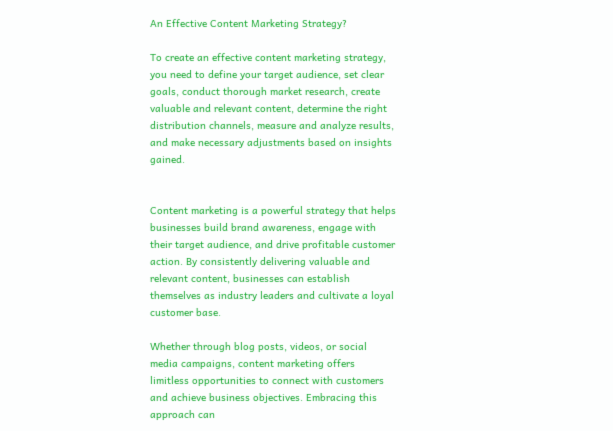An Effective Content Marketing Strategy?

To create an effective content marketing strategy, you need to define your target audience, set clear goals, conduct thorough market research, create valuable and relevant content, determine the right distribution channels, measure and analyze results, and make necessary adjustments based on insights gained.


Content marketing is a powerful strategy that helps businesses build brand awareness, engage with their target audience, and drive profitable customer action. By consistently delivering valuable and relevant content, businesses can establish themselves as industry leaders and cultivate a loyal customer base.

Whether through blog posts, videos, or social media campaigns, content marketing offers limitless opportunities to connect with customers and achieve business objectives. Embracing this approach can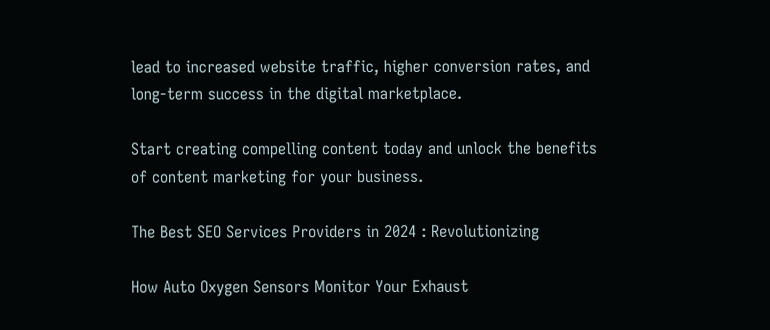lead to increased website traffic, higher conversion rates, and long-term success in the digital marketplace.

Start creating compelling content today and unlock the benefits of content marketing for your business.

The Best SEO Services Providers in 2024 : Revolutionizing

How Auto Oxygen Sensors Monitor Your Exhaust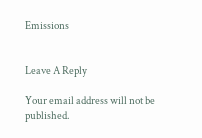Emissions


Leave A Reply

Your email address will not be published.